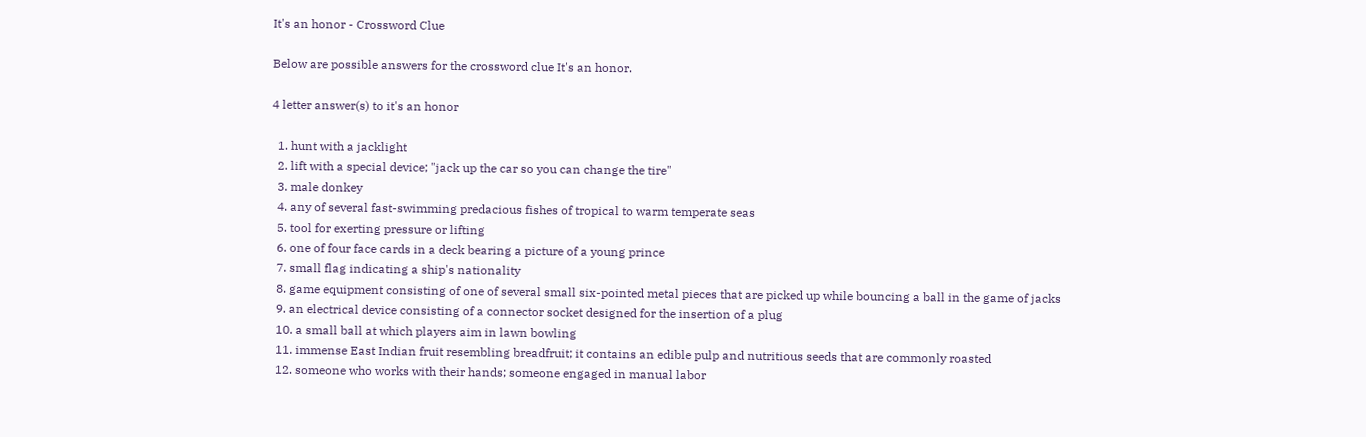It's an honor - Crossword Clue

Below are possible answers for the crossword clue It's an honor.

4 letter answer(s) to it's an honor

  1. hunt with a jacklight
  2. lift with a special device; "jack up the car so you can change the tire"
  3. male donkey
  4. any of several fast-swimming predacious fishes of tropical to warm temperate seas
  5. tool for exerting pressure or lifting
  6. one of four face cards in a deck bearing a picture of a young prince
  7. small flag indicating a ship's nationality
  8. game equipment consisting of one of several small six-pointed metal pieces that are picked up while bouncing a ball in the game of jacks
  9. an electrical device consisting of a connector socket designed for the insertion of a plug
  10. a small ball at which players aim in lawn bowling
  11. immense East Indian fruit resembling breadfruit; it contains an edible pulp and nutritious seeds that are commonly roasted
  12. someone who works with their hands; someone engaged in manual labor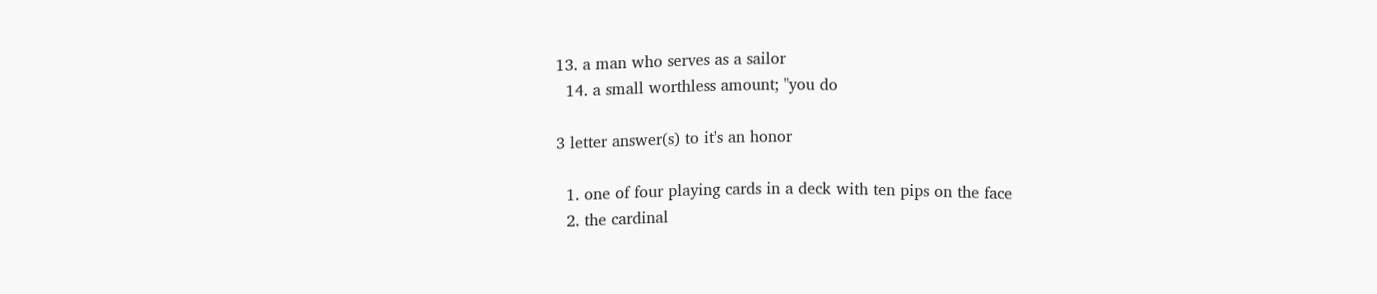13. a man who serves as a sailor
  14. a small worthless amount; "you do

3 letter answer(s) to it's an honor

  1. one of four playing cards in a deck with ten pips on the face
  2. the cardinal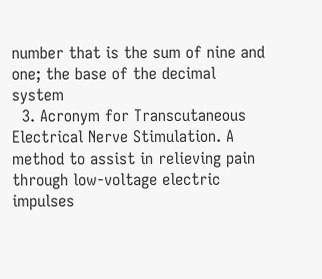number that is the sum of nine and one; the base of the decimal system
  3. Acronym for Transcutaneous Electrical Nerve Stimulation. A method to assist in relieving pain through low-voltage electric impulses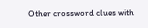Other crossword clues with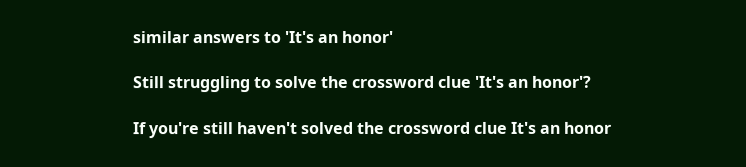similar answers to 'It's an honor'

Still struggling to solve the crossword clue 'It's an honor'?

If you're still haven't solved the crossword clue It's an honor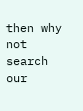then why not search our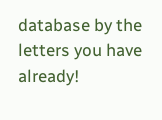database by the letters you have already!